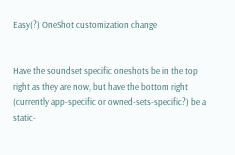Easy(?) OneShot customization change


Have the soundset specific oneshots be in the top right as they are now, but have the bottom right (currently app-specific or owned-sets-specific?) be a static-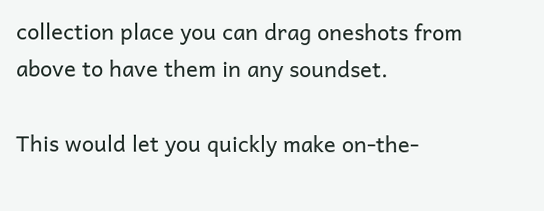collection place you can drag oneshots from above to have them in any soundset.

This would let you quickly make on-the-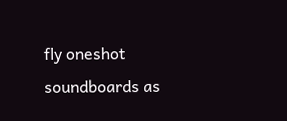fly oneshot soundboards as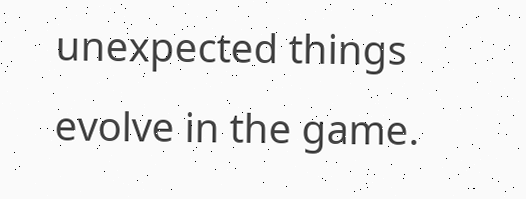unexpected things evolve in the game.